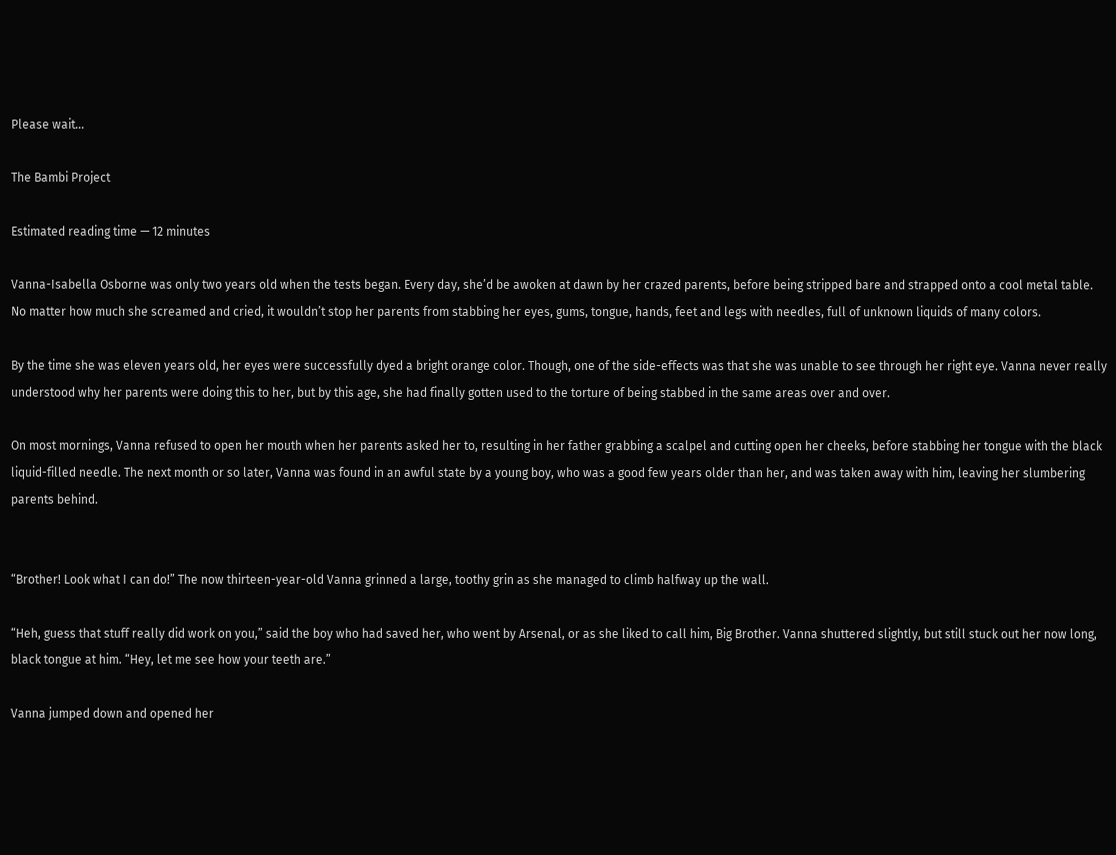Please wait...

The Bambi Project

Estimated reading time — 12 minutes

Vanna-Isabella Osborne was only two years old when the tests began. Every day, she’d be awoken at dawn by her crazed parents, before being stripped bare and strapped onto a cool metal table. No matter how much she screamed and cried, it wouldn’t stop her parents from stabbing her eyes, gums, tongue, hands, feet and legs with needles, full of unknown liquids of many colors.

By the time she was eleven years old, her eyes were successfully dyed a bright orange color. Though, one of the side-effects was that she was unable to see through her right eye. Vanna never really understood why her parents were doing this to her, but by this age, she had finally gotten used to the torture of being stabbed in the same areas over and over.

On most mornings, Vanna refused to open her mouth when her parents asked her to, resulting in her father grabbing a scalpel and cutting open her cheeks, before stabbing her tongue with the black liquid-filled needle. The next month or so later, Vanna was found in an awful state by a young boy, who was a good few years older than her, and was taken away with him, leaving her slumbering parents behind.


“Brother! Look what I can do!” The now thirteen-year-old Vanna grinned a large, toothy grin as she managed to climb halfway up the wall.

“Heh, guess that stuff really did work on you,” said the boy who had saved her, who went by Arsenal, or as she liked to call him, Big Brother. Vanna shuttered slightly, but still stuck out her now long, black tongue at him. “Hey, let me see how your teeth are.”

Vanna jumped down and opened her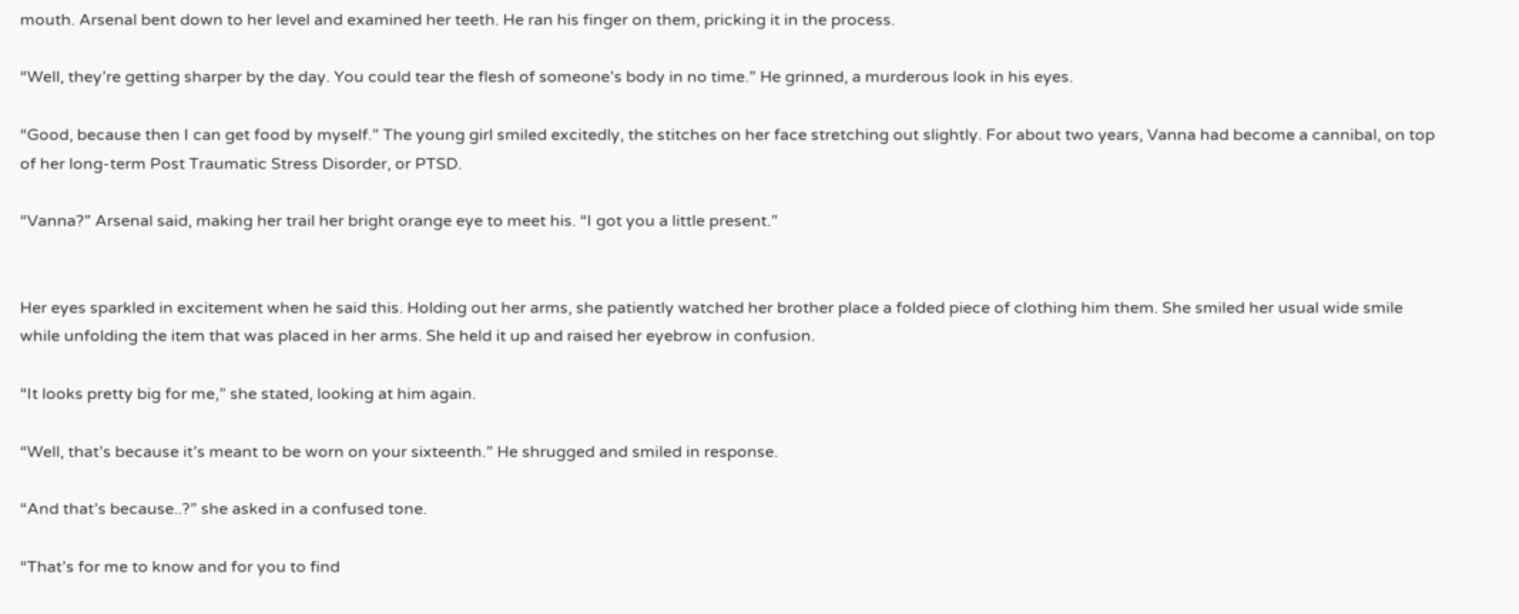mouth. Arsenal bent down to her level and examined her teeth. He ran his finger on them, pricking it in the process.

“Well, they’re getting sharper by the day. You could tear the flesh of someone’s body in no time.” He grinned, a murderous look in his eyes.

“Good, because then I can get food by myself.” The young girl smiled excitedly, the stitches on her face stretching out slightly. For about two years, Vanna had become a cannibal, on top of her long-term Post Traumatic Stress Disorder, or PTSD.

“Vanna?” Arsenal said, making her trail her bright orange eye to meet his. “I got you a little present.”


Her eyes sparkled in excitement when he said this. Holding out her arms, she patiently watched her brother place a folded piece of clothing him them. She smiled her usual wide smile while unfolding the item that was placed in her arms. She held it up and raised her eyebrow in confusion.

“It looks pretty big for me,” she stated, looking at him again.

“Well, that’s because it’s meant to be worn on your sixteenth.” He shrugged and smiled in response.

“And that’s because..?” she asked in a confused tone.

“That’s for me to know and for you to find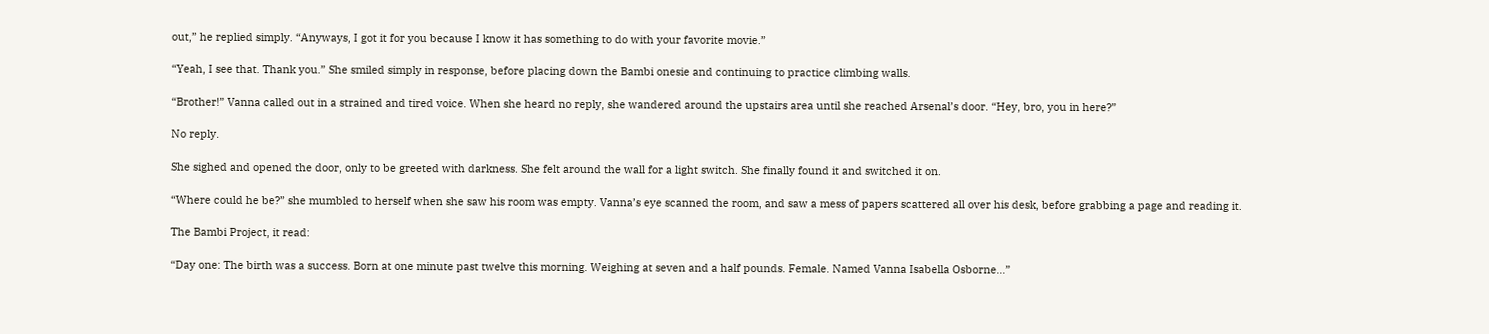out,” he replied simply. “Anyways, I got it for you because I know it has something to do with your favorite movie.”

“Yeah, I see that. Thank you.” She smiled simply in response, before placing down the Bambi onesie and continuing to practice climbing walls.

“Brother!” Vanna called out in a strained and tired voice. When she heard no reply, she wandered around the upstairs area until she reached Arsenal’s door. “Hey, bro, you in here?”

No reply.

She sighed and opened the door, only to be greeted with darkness. She felt around the wall for a light switch. She finally found it and switched it on.

“Where could he be?” she mumbled to herself when she saw his room was empty. Vanna’s eye scanned the room, and saw a mess of papers scattered all over his desk, before grabbing a page and reading it.

The Bambi Project, it read:

“Day one: The birth was a success. Born at one minute past twelve this morning. Weighing at seven and a half pounds. Female. Named Vanna Isabella Osborne…”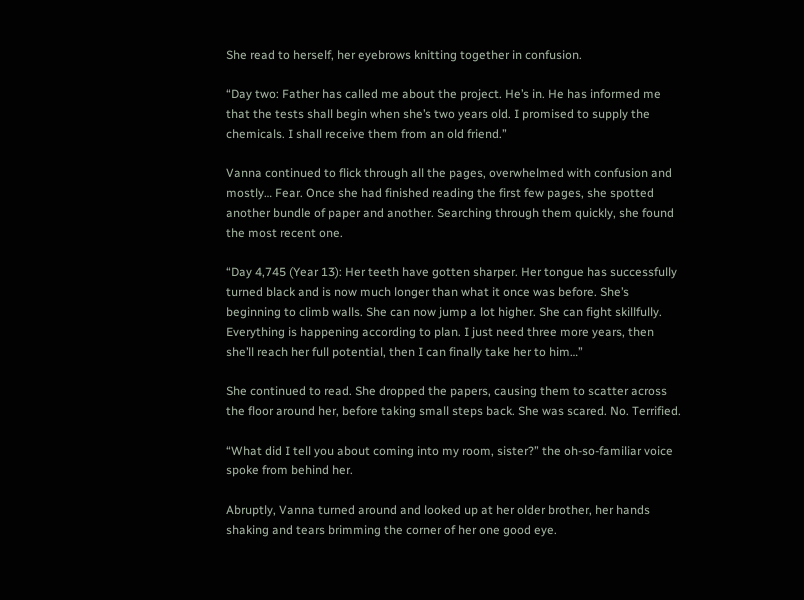She read to herself, her eyebrows knitting together in confusion.

“Day two: Father has called me about the project. He’s in. He has informed me that the tests shall begin when she’s two years old. I promised to supply the chemicals. I shall receive them from an old friend.”

Vanna continued to flick through all the pages, overwhelmed with confusion and mostly… Fear. Once she had finished reading the first few pages, she spotted another bundle of paper and another. Searching through them quickly, she found the most recent one.

“Day 4,745 (Year 13): Her teeth have gotten sharper. Her tongue has successfully turned black and is now much longer than what it once was before. She’s beginning to climb walls. She can now jump a lot higher. She can fight skillfully. Everything is happening according to plan. I just need three more years, then she’ll reach her full potential, then I can finally take her to him…”

She continued to read. She dropped the papers, causing them to scatter across the floor around her, before taking small steps back. She was scared. No. Terrified.

“What did I tell you about coming into my room, sister?” the oh-so-familiar voice spoke from behind her.

Abruptly, Vanna turned around and looked up at her older brother, her hands shaking and tears brimming the corner of her one good eye.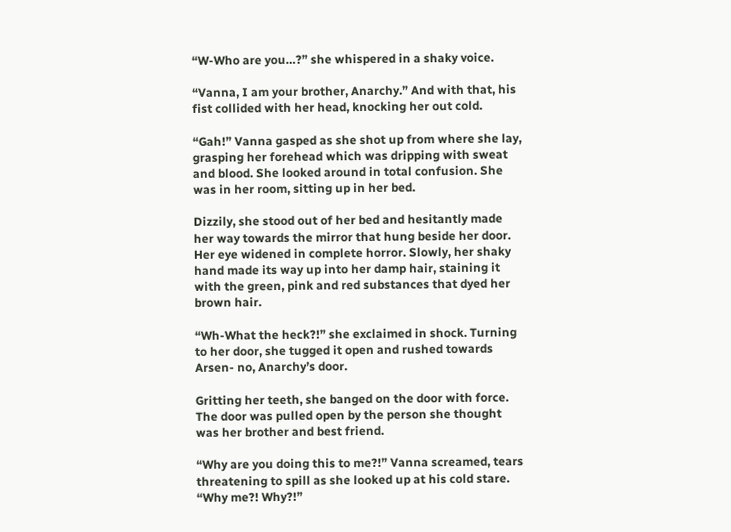“W-Who are you…?” she whispered in a shaky voice.

“Vanna, I am your brother, Anarchy.” And with that, his fist collided with her head, knocking her out cold.

“Gah!” Vanna gasped as she shot up from where she lay, grasping her forehead which was dripping with sweat and blood. She looked around in total confusion. She was in her room, sitting up in her bed.

Dizzily, she stood out of her bed and hesitantly made her way towards the mirror that hung beside her door. Her eye widened in complete horror. Slowly, her shaky hand made its way up into her damp hair, staining it with the green, pink and red substances that dyed her brown hair.

“Wh-What the heck?!” she exclaimed in shock. Turning to her door, she tugged it open and rushed towards Arsen- no, Anarchy’s door.

Gritting her teeth, she banged on the door with force. The door was pulled open by the person she thought was her brother and best friend.

“Why are you doing this to me?!” Vanna screamed, tears threatening to spill as she looked up at his cold stare. “Why me?! Why?!”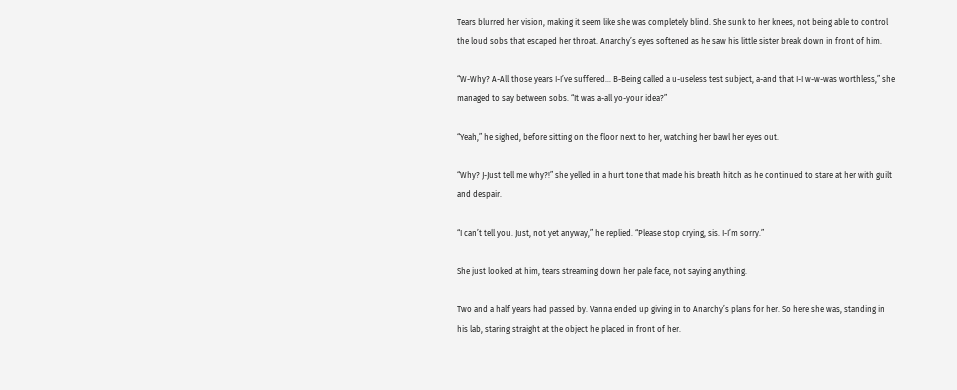Tears blurred her vision, making it seem like she was completely blind. She sunk to her knees, not being able to control the loud sobs that escaped her throat. Anarchy’s eyes softened as he saw his little sister break down in front of him.

“W-Why? A-All those years I-I’ve suffered… B-Being called a u-useless test subject, a-and that I-I w-w-was worthless,” she managed to say between sobs. “It was a-all yo-your idea?”

“Yeah,” he sighed, before sitting on the floor next to her, watching her bawl her eyes out.

“Why? J-Just tell me why?!” she yelled in a hurt tone that made his breath hitch as he continued to stare at her with guilt and despair.

“I can’t tell you. Just, not yet anyway,” he replied. “Please stop crying, sis. I-I’m sorry.”

She just looked at him, tears streaming down her pale face, not saying anything.

Two and a half years had passed by. Vanna ended up giving in to Anarchy’s plans for her. So here she was, standing in his lab, staring straight at the object he placed in front of her.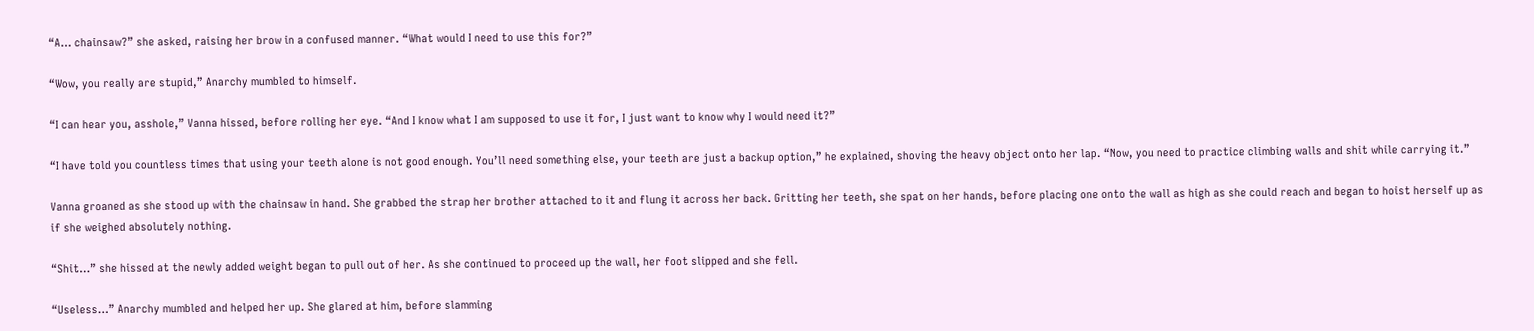“A… chainsaw?” she asked, raising her brow in a confused manner. “What would I need to use this for?”

“Wow, you really are stupid,” Anarchy mumbled to himself.

“I can hear you, asshole,” Vanna hissed, before rolling her eye. “And I know what I am supposed to use it for, I just want to know why I would need it?”

“I have told you countless times that using your teeth alone is not good enough. You’ll need something else, your teeth are just a backup option,” he explained, shoving the heavy object onto her lap. “Now, you need to practice climbing walls and shit while carrying it.”

Vanna groaned as she stood up with the chainsaw in hand. She grabbed the strap her brother attached to it and flung it across her back. Gritting her teeth, she spat on her hands, before placing one onto the wall as high as she could reach and began to hoist herself up as if she weighed absolutely nothing.

“Shit…” she hissed at the newly added weight began to pull out of her. As she continued to proceed up the wall, her foot slipped and she fell.

“Useless…” Anarchy mumbled and helped her up. She glared at him, before slamming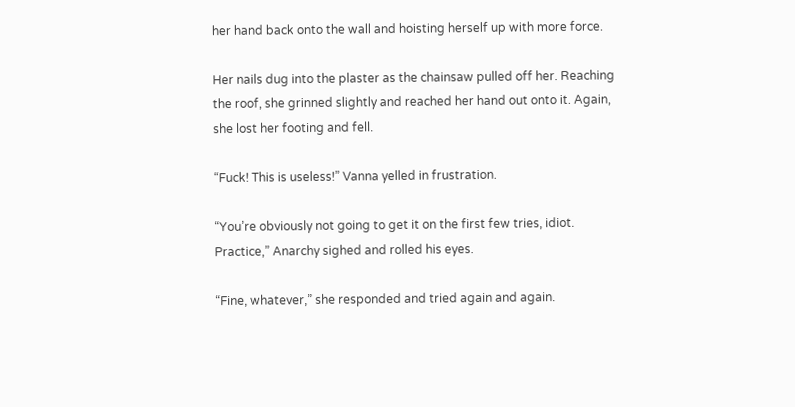her hand back onto the wall and hoisting herself up with more force.

Her nails dug into the plaster as the chainsaw pulled off her. Reaching the roof, she grinned slightly and reached her hand out onto it. Again, she lost her footing and fell.

“Fuck! This is useless!” Vanna yelled in frustration.

“You’re obviously not going to get it on the first few tries, idiot. Practice,” Anarchy sighed and rolled his eyes.

“Fine, whatever,” she responded and tried again and again.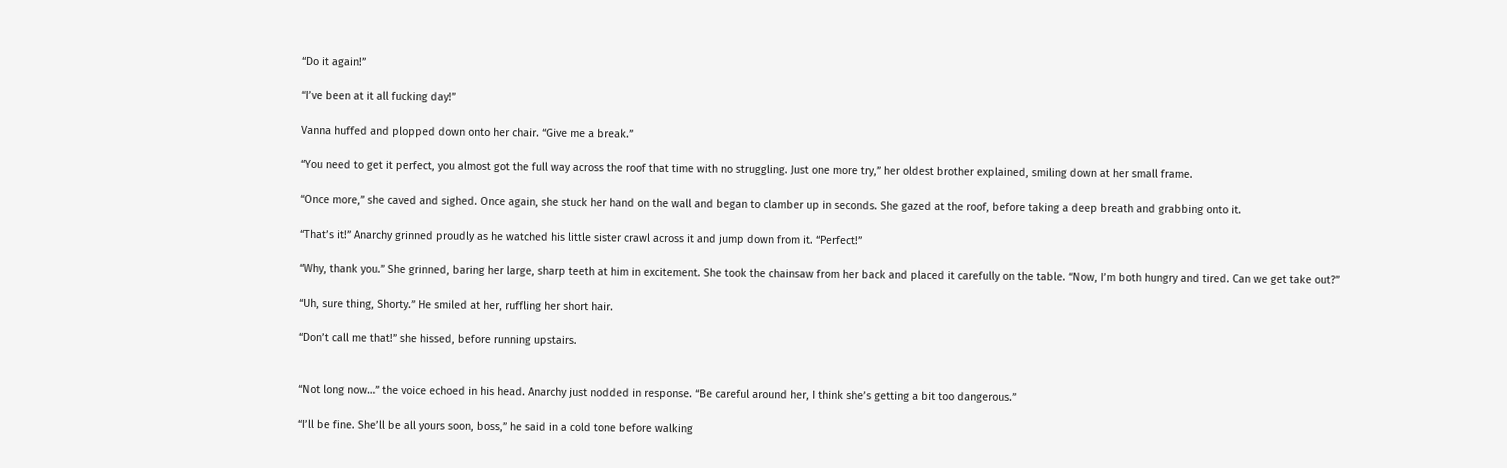“Do it again!”

“I’ve been at it all fucking day!”

Vanna huffed and plopped down onto her chair. “Give me a break.”

“You need to get it perfect, you almost got the full way across the roof that time with no struggling. Just one more try,” her oldest brother explained, smiling down at her small frame.

“Once more,” she caved and sighed. Once again, she stuck her hand on the wall and began to clamber up in seconds. She gazed at the roof, before taking a deep breath and grabbing onto it.

“That’s it!” Anarchy grinned proudly as he watched his little sister crawl across it and jump down from it. “Perfect!”

“Why, thank you.” She grinned, baring her large, sharp teeth at him in excitement. She took the chainsaw from her back and placed it carefully on the table. “Now, I’m both hungry and tired. Can we get take out?”

“Uh, sure thing, Shorty.” He smiled at her, ruffling her short hair.

“Don’t call me that!” she hissed, before running upstairs.


“Not long now…” the voice echoed in his head. Anarchy just nodded in response. “Be careful around her, I think she’s getting a bit too dangerous.”

“I’ll be fine. She’ll be all yours soon, boss,” he said in a cold tone before walking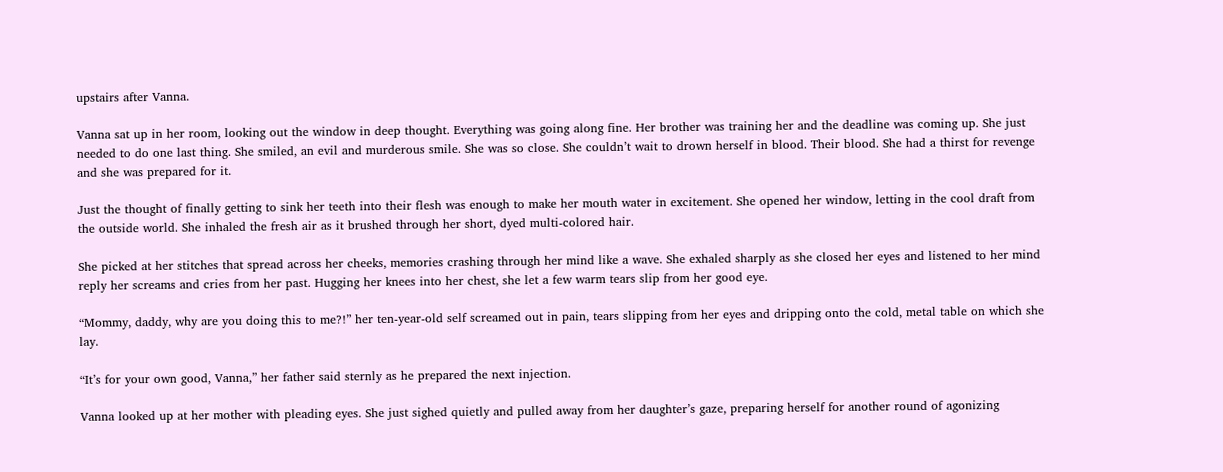upstairs after Vanna.

Vanna sat up in her room, looking out the window in deep thought. Everything was going along fine. Her brother was training her and the deadline was coming up. She just needed to do one last thing. She smiled, an evil and murderous smile. She was so close. She couldn’t wait to drown herself in blood. Their blood. She had a thirst for revenge and she was prepared for it.

Just the thought of finally getting to sink her teeth into their flesh was enough to make her mouth water in excitement. She opened her window, letting in the cool draft from the outside world. She inhaled the fresh air as it brushed through her short, dyed multi-colored hair.

She picked at her stitches that spread across her cheeks, memories crashing through her mind like a wave. She exhaled sharply as she closed her eyes and listened to her mind reply her screams and cries from her past. Hugging her knees into her chest, she let a few warm tears slip from her good eye.

“Mommy, daddy, why are you doing this to me?!” her ten-year-old self screamed out in pain, tears slipping from her eyes and dripping onto the cold, metal table on which she lay.

“It’s for your own good, Vanna,” her father said sternly as he prepared the next injection.

Vanna looked up at her mother with pleading eyes. She just sighed quietly and pulled away from her daughter’s gaze, preparing herself for another round of agonizing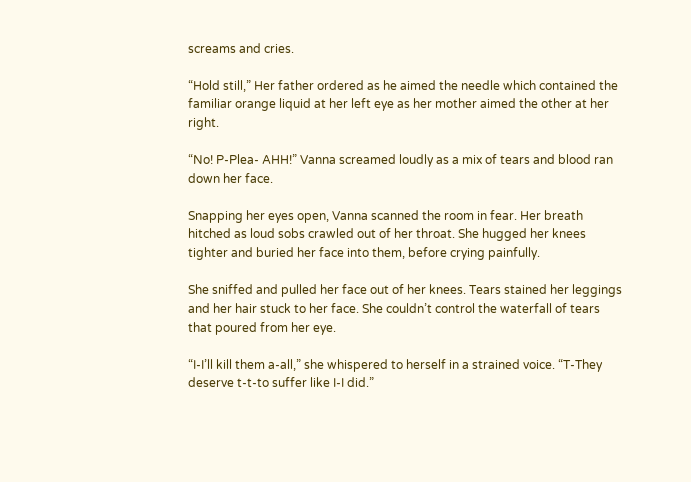screams and cries.

“Hold still,” Her father ordered as he aimed the needle which contained the familiar orange liquid at her left eye as her mother aimed the other at her right.

“No! P-Plea- AHH!” Vanna screamed loudly as a mix of tears and blood ran down her face.

Snapping her eyes open, Vanna scanned the room in fear. Her breath hitched as loud sobs crawled out of her throat. She hugged her knees tighter and buried her face into them, before crying painfully.

She sniffed and pulled her face out of her knees. Tears stained her leggings and her hair stuck to her face. She couldn’t control the waterfall of tears that poured from her eye.

“I-I’ll kill them a-all,” she whispered to herself in a strained voice. “T-They deserve t-t-to suffer like I-I did.”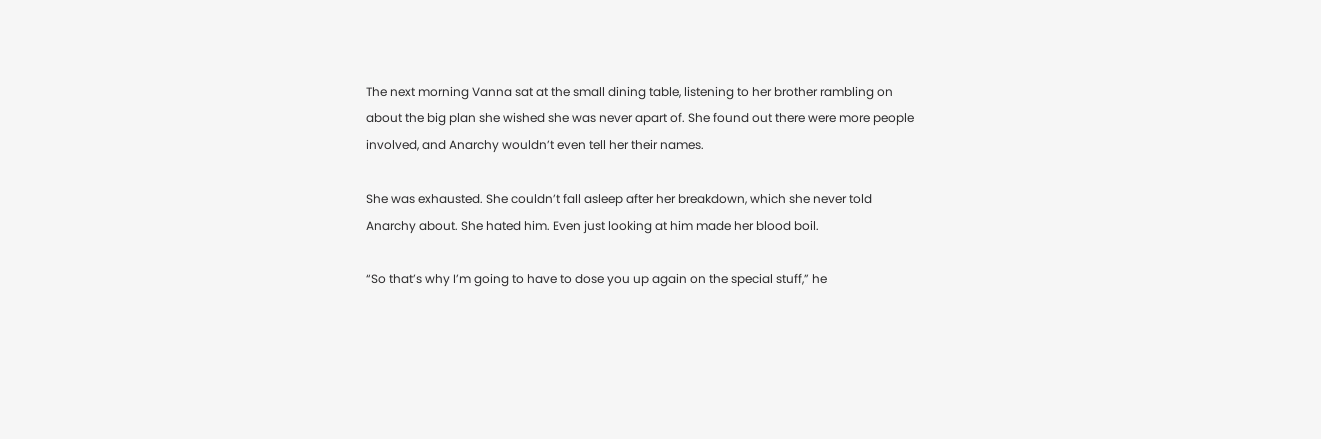The next morning Vanna sat at the small dining table, listening to her brother rambling on about the big plan she wished she was never apart of. She found out there were more people involved, and Anarchy wouldn’t even tell her their names.

She was exhausted. She couldn’t fall asleep after her breakdown, which she never told Anarchy about. She hated him. Even just looking at him made her blood boil.

“So that’s why I’m going to have to dose you up again on the special stuff,” he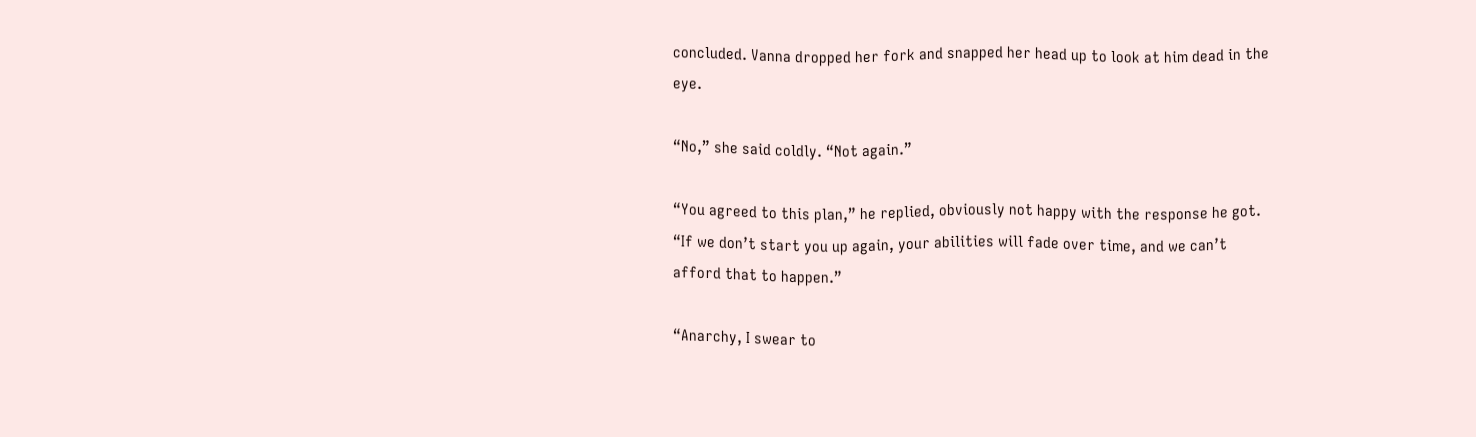concluded. Vanna dropped her fork and snapped her head up to look at him dead in the eye.

“No,” she said coldly. “Not again.”

“You agreed to this plan,” he replied, obviously not happy with the response he got. “If we don’t start you up again, your abilities will fade over time, and we can’t afford that to happen.”

“Anarchy, I swear to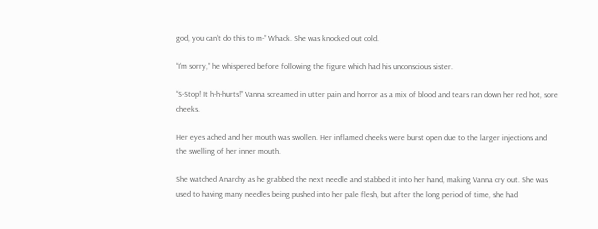god, you can’t do this to m-” Whack. She was knocked out cold.

“I’m sorry,” he whispered before following the figure which had his unconscious sister.

“S-Stop! It h-h-hurts!” Vanna screamed in utter pain and horror as a mix of blood and tears ran down her red hot, sore cheeks.

Her eyes ached and her mouth was swollen. Her inflamed cheeks were burst open due to the larger injections and the swelling of her inner mouth.

She watched Anarchy as he grabbed the next needle and stabbed it into her hand, making Vanna cry out. She was used to having many needles being pushed into her pale flesh, but after the long period of time, she had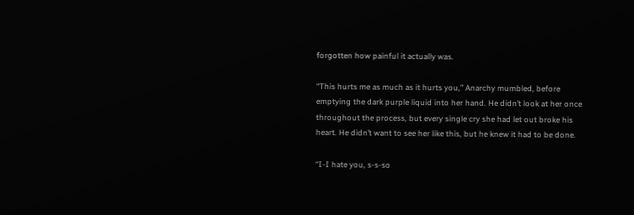forgotten how painful it actually was.

“This hurts me as much as it hurts you,” Anarchy mumbled, before emptying the dark purple liquid into her hand. He didn’t look at her once throughout the process, but every single cry she had let out broke his heart. He didn’t want to see her like this, but he knew it had to be done.

“I-I hate you, s-s-so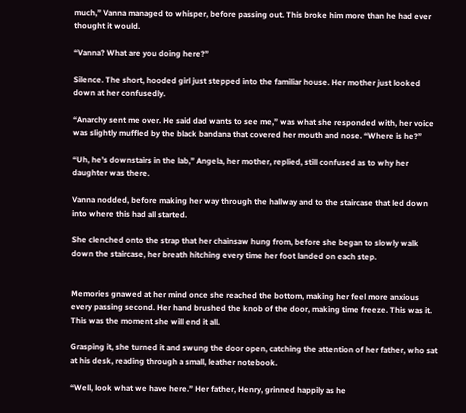much,” Vanna managed to whisper, before passing out. This broke him more than he had ever thought it would.

“Vanna? What are you doing here?”

Silence. The short, hooded girl just stepped into the familiar house. Her mother just looked down at her confusedly.

“Anarchy sent me over. He said dad wants to see me,” was what she responded with, her voice was slightly muffled by the black bandana that covered her mouth and nose. “Where is he?”

“Uh, he’s downstairs in the lab,” Angela, her mother, replied, still confused as to why her daughter was there.

Vanna nodded, before making her way through the hallway and to the staircase that led down into where this had all started.

She clenched onto the strap that her chainsaw hung from, before she began to slowly walk down the staircase, her breath hitching every time her foot landed on each step.


Memories gnawed at her mind once she reached the bottom, making her feel more anxious every passing second. Her hand brushed the knob of the door, making time freeze. This was it. This was the moment she will end it all.

Grasping it, she turned it and swung the door open, catching the attention of her father, who sat at his desk, reading through a small, leather notebook.

“Well, look what we have here.” Her father, Henry, grinned happily as he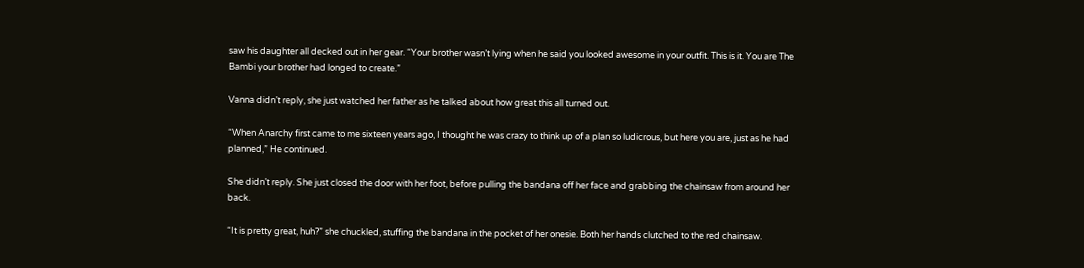saw his daughter all decked out in her gear. “Your brother wasn’t lying when he said you looked awesome in your outfit. This is it. You are The Bambi your brother had longed to create.”

Vanna didn’t reply, she just watched her father as he talked about how great this all turned out.

“When Anarchy first came to me sixteen years ago, I thought he was crazy to think up of a plan so ludicrous, but here you are, just as he had planned,” He continued.

She didn’t reply. She just closed the door with her foot, before pulling the bandana off her face and grabbing the chainsaw from around her back.

“It is pretty great, huh?” she chuckled, stuffing the bandana in the pocket of her onesie. Both her hands clutched to the red chainsaw.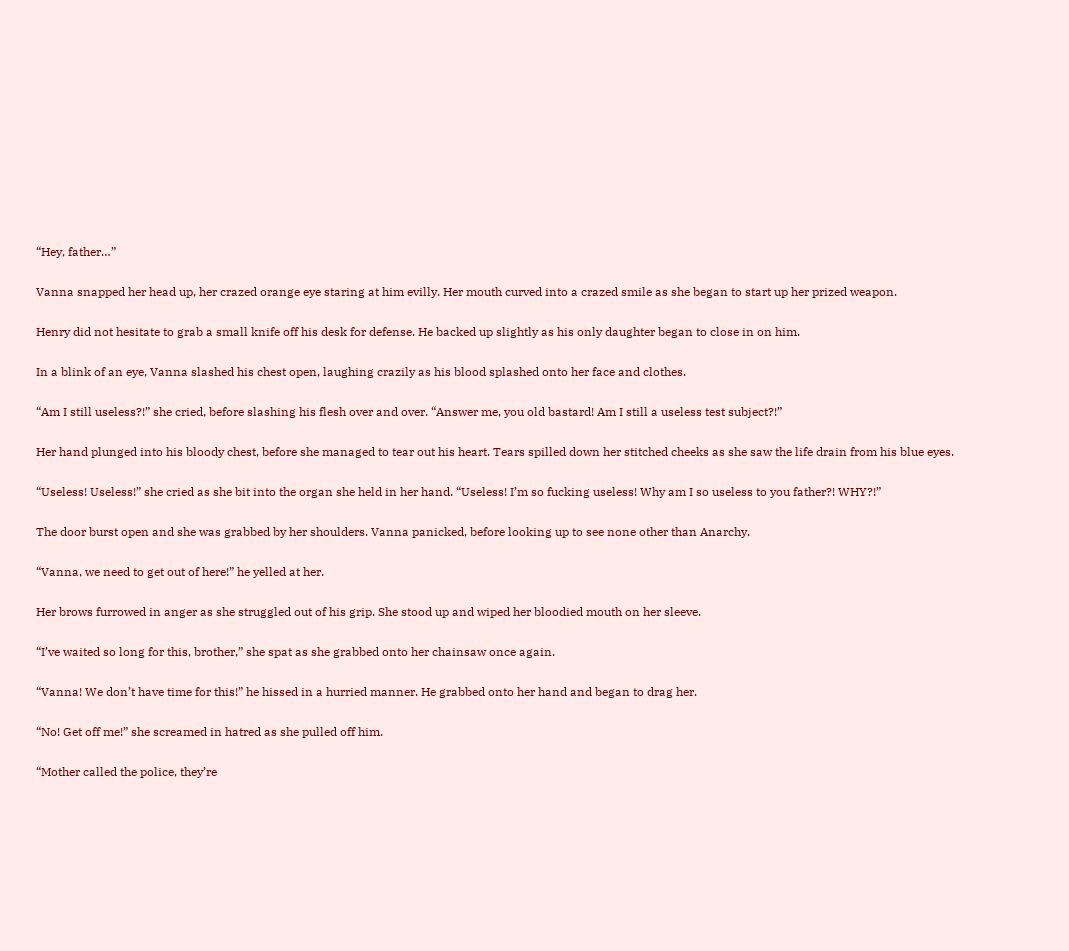“Hey, father…”

Vanna snapped her head up, her crazed orange eye staring at him evilly. Her mouth curved into a crazed smile as she began to start up her prized weapon.

Henry did not hesitate to grab a small knife off his desk for defense. He backed up slightly as his only daughter began to close in on him.

In a blink of an eye, Vanna slashed his chest open, laughing crazily as his blood splashed onto her face and clothes.

“Am I still useless?!” she cried, before slashing his flesh over and over. “Answer me, you old bastard! Am I still a useless test subject?!”

Her hand plunged into his bloody chest, before she managed to tear out his heart. Tears spilled down her stitched cheeks as she saw the life drain from his blue eyes.

“Useless! Useless!” she cried as she bit into the organ she held in her hand. “Useless! I’m so fucking useless! Why am I so useless to you father?! WHY?!”

The door burst open and she was grabbed by her shoulders. Vanna panicked, before looking up to see none other than Anarchy.

“Vanna, we need to get out of here!” he yelled at her.

Her brows furrowed in anger as she struggled out of his grip. She stood up and wiped her bloodied mouth on her sleeve.

“I’ve waited so long for this, brother,” she spat as she grabbed onto her chainsaw once again.

“Vanna! We don’t have time for this!” he hissed in a hurried manner. He grabbed onto her hand and began to drag her.

“No! Get off me!” she screamed in hatred as she pulled off him.

“Mother called the police, they’re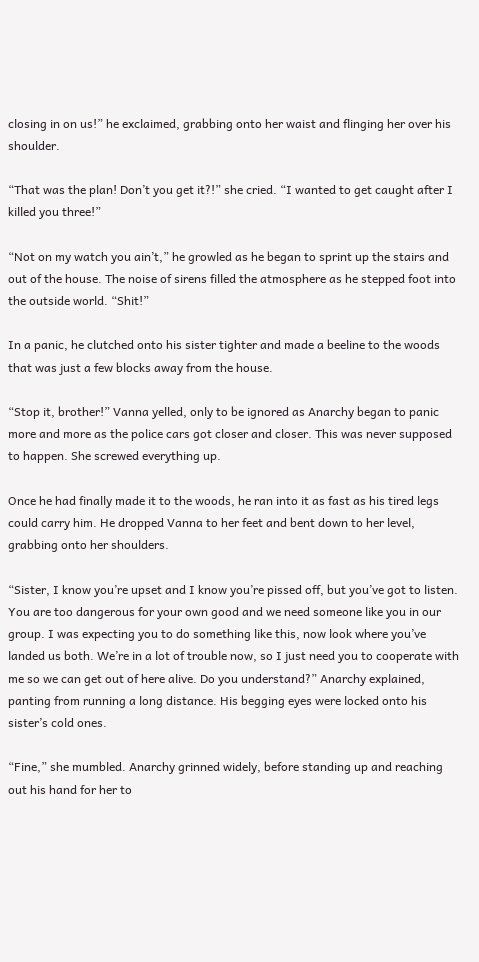closing in on us!” he exclaimed, grabbing onto her waist and flinging her over his shoulder.

“That was the plan! Don’t you get it?!” she cried. “I wanted to get caught after I killed you three!”

“Not on my watch you ain’t,” he growled as he began to sprint up the stairs and out of the house. The noise of sirens filled the atmosphere as he stepped foot into the outside world. “Shit!”

In a panic, he clutched onto his sister tighter and made a beeline to the woods that was just a few blocks away from the house.

“Stop it, brother!” Vanna yelled, only to be ignored as Anarchy began to panic more and more as the police cars got closer and closer. This was never supposed to happen. She screwed everything up.

Once he had finally made it to the woods, he ran into it as fast as his tired legs could carry him. He dropped Vanna to her feet and bent down to her level, grabbing onto her shoulders.

“Sister, I know you’re upset and I know you’re pissed off, but you’ve got to listen. You are too dangerous for your own good and we need someone like you in our group. I was expecting you to do something like this, now look where you’ve landed us both. We’re in a lot of trouble now, so I just need you to cooperate with me so we can get out of here alive. Do you understand?” Anarchy explained, panting from running a long distance. His begging eyes were locked onto his sister’s cold ones.

“Fine,” she mumbled. Anarchy grinned widely, before standing up and reaching out his hand for her to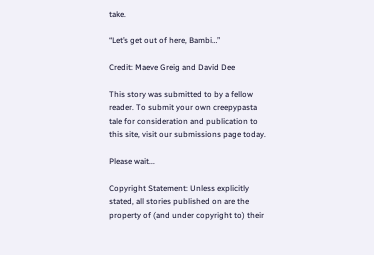take.

“Let’s get out of here, Bambi…”

Credit: Maeve Greig and David Dee

This story was submitted to by a fellow reader. To submit your own creepypasta tale for consideration and publication to this site, visit our submissions page today.

Please wait...

Copyright Statement: Unless explicitly stated, all stories published on are the property of (and under copyright to) their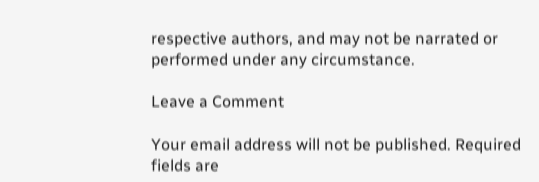respective authors, and may not be narrated or performed under any circumstance.

Leave a Comment

Your email address will not be published. Required fields are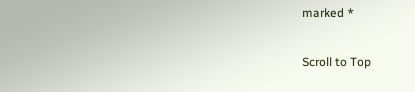marked *

Scroll to Top